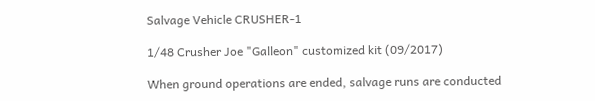Salvage Vehicle CRUSHER-1

1/48 Crusher Joe "Galleon" customized kit (09/2017)

When ground operations are ended, salvage runs are conducted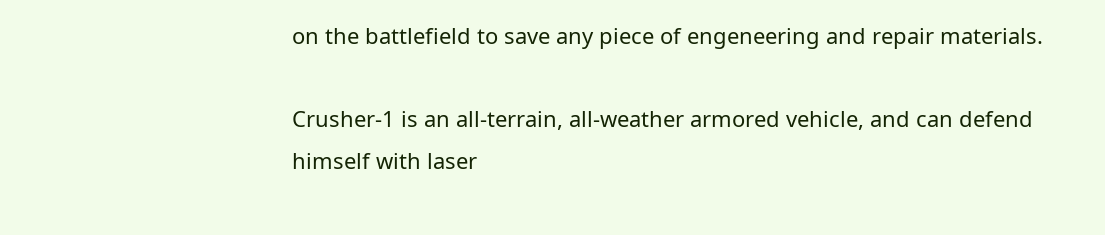on the battlefield to save any piece of engeneering and repair materials.

Crusher-1 is an all-terrain, all-weather armored vehicle, and can defend himself with laser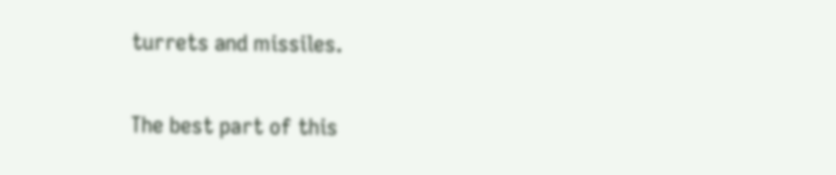turrets and missiles.

The best part of this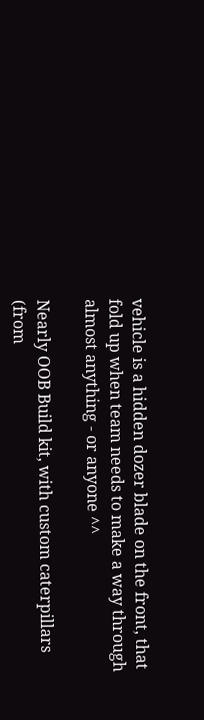vehicle is a hidden dozer blade on the front, that fold up when team needs to make a way through almost anything - or anyone ^^

Nearly OOB Build kit, with custom caterpillars (from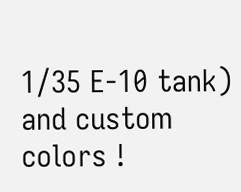1/35 E-10 tank) and custom colors !